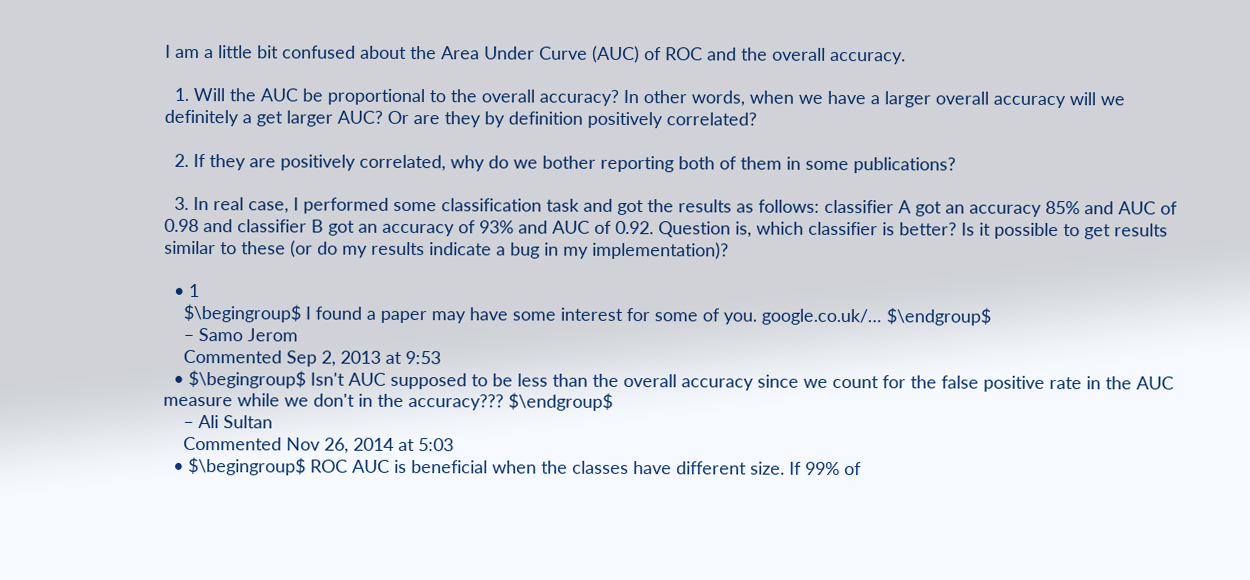I am a little bit confused about the Area Under Curve (AUC) of ROC and the overall accuracy.

  1. Will the AUC be proportional to the overall accuracy? In other words, when we have a larger overall accuracy will we definitely a get larger AUC? Or are they by definition positively correlated?

  2. If they are positively correlated, why do we bother reporting both of them in some publications?

  3. In real case, I performed some classification task and got the results as follows: classifier A got an accuracy 85% and AUC of 0.98 and classifier B got an accuracy of 93% and AUC of 0.92. Question is, which classifier is better? Is it possible to get results similar to these (or do my results indicate a bug in my implementation)?

  • 1
    $\begingroup$ I found a paper may have some interest for some of you. google.co.uk/… $\endgroup$
    – Samo Jerom
    Commented Sep 2, 2013 at 9:53
  • $\begingroup$ Isn't AUC supposed to be less than the overall accuracy since we count for the false positive rate in the AUC measure while we don't in the accuracy??? $\endgroup$
    – Ali Sultan
    Commented Nov 26, 2014 at 5:03
  • $\begingroup$ ROC AUC is beneficial when the classes have different size. If 99% of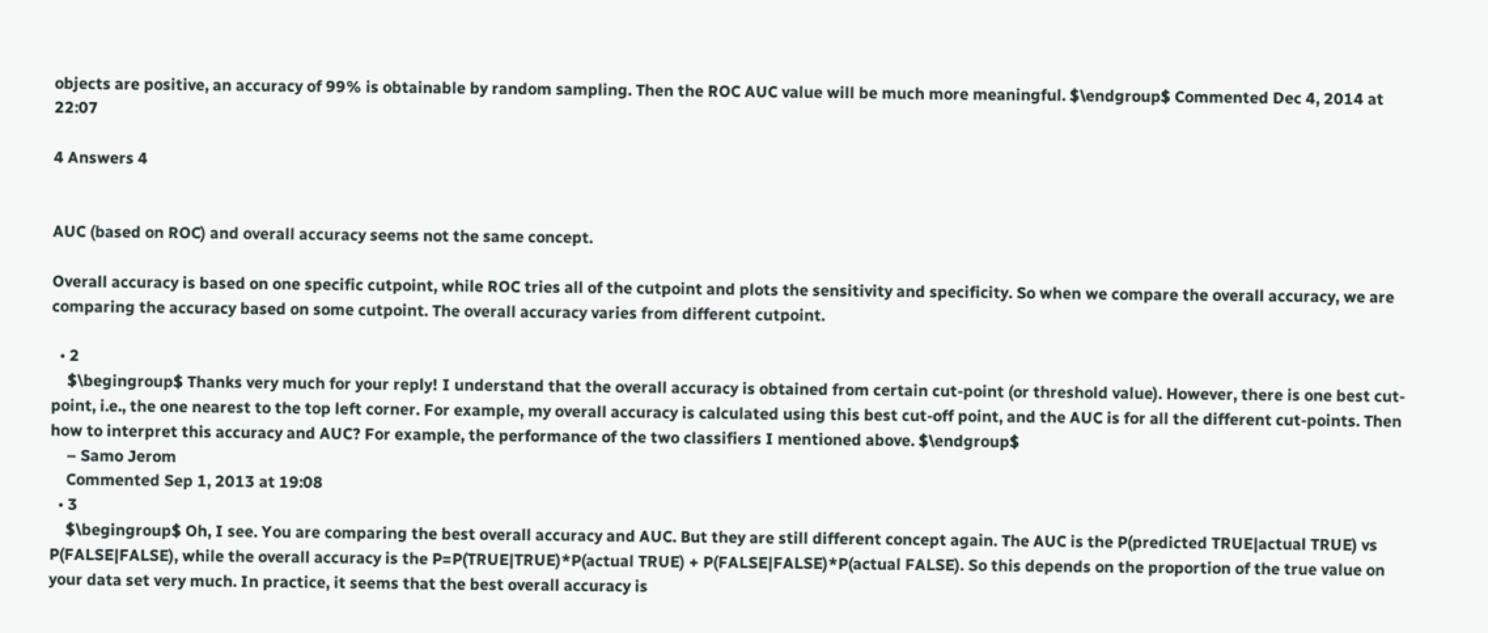objects are positive, an accuracy of 99% is obtainable by random sampling. Then the ROC AUC value will be much more meaningful. $\endgroup$ Commented Dec 4, 2014 at 22:07

4 Answers 4


AUC (based on ROC) and overall accuracy seems not the same concept.

Overall accuracy is based on one specific cutpoint, while ROC tries all of the cutpoint and plots the sensitivity and specificity. So when we compare the overall accuracy, we are comparing the accuracy based on some cutpoint. The overall accuracy varies from different cutpoint.

  • 2
    $\begingroup$ Thanks very much for your reply! I understand that the overall accuracy is obtained from certain cut-point (or threshold value). However, there is one best cut-point, i.e., the one nearest to the top left corner. For example, my overall accuracy is calculated using this best cut-off point, and the AUC is for all the different cut-points. Then how to interpret this accuracy and AUC? For example, the performance of the two classifiers I mentioned above. $\endgroup$
    – Samo Jerom
    Commented Sep 1, 2013 at 19:08
  • 3
    $\begingroup$ Oh, I see. You are comparing the best overall accuracy and AUC. But they are still different concept again. The AUC is the P(predicted TRUE|actual TRUE) vs P(FALSE|FALSE), while the overall accuracy is the P=P(TRUE|TRUE)*P(actual TRUE) + P(FALSE|FALSE)*P(actual FALSE). So this depends on the proportion of the true value on your data set very much. In practice, it seems that the best overall accuracy is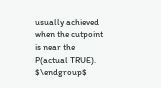usually achieved when the cutpoint is near the P(actual TRUE). $\endgroup$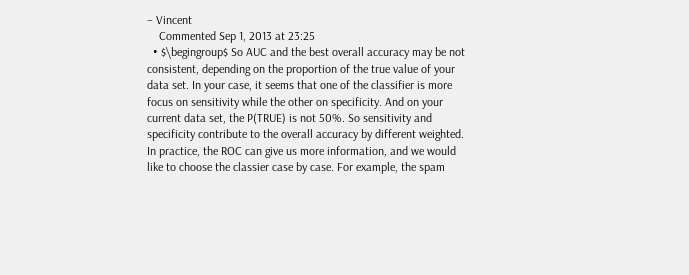– Vincent
    Commented Sep 1, 2013 at 23:25
  • $\begingroup$ So AUC and the best overall accuracy may be not consistent, depending on the proportion of the true value of your data set. In your case, it seems that one of the classifier is more focus on sensitivity while the other on specificity. And on your current data set, the P(TRUE) is not 50%. So sensitivity and specificity contribute to the overall accuracy by different weighted. In practice, the ROC can give us more information, and we would like to choose the classier case by case. For example, the spam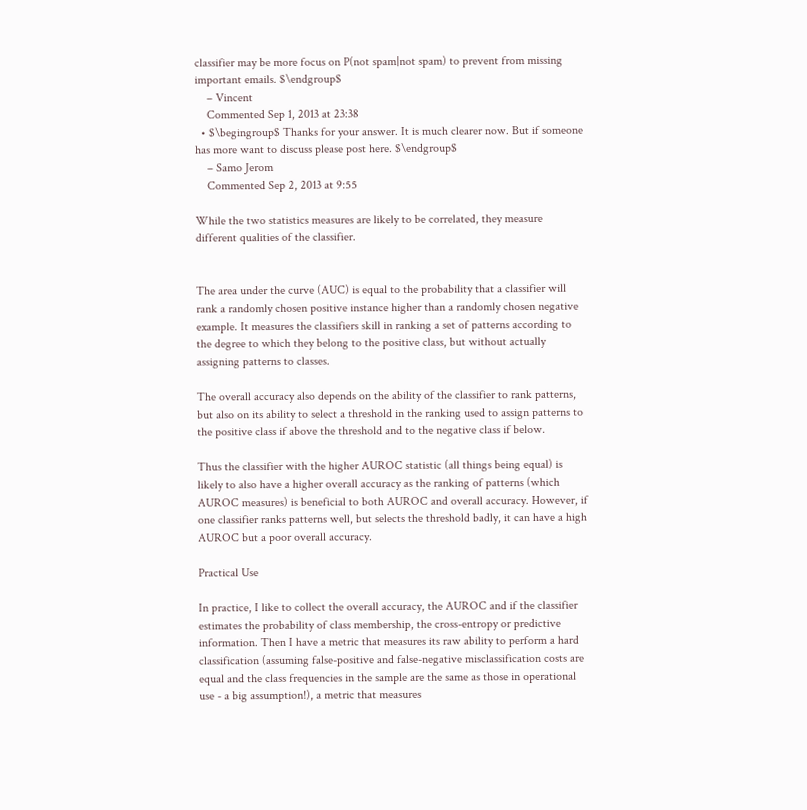classifier may be more focus on P(not spam|not spam) to prevent from missing important emails. $\endgroup$
    – Vincent
    Commented Sep 1, 2013 at 23:38
  • $\begingroup$ Thanks for your answer. It is much clearer now. But if someone has more want to discuss please post here. $\endgroup$
    – Samo Jerom
    Commented Sep 2, 2013 at 9:55

While the two statistics measures are likely to be correlated, they measure different qualities of the classifier.


The area under the curve (AUC) is equal to the probability that a classifier will rank a randomly chosen positive instance higher than a randomly chosen negative example. It measures the classifiers skill in ranking a set of patterns according to the degree to which they belong to the positive class, but without actually assigning patterns to classes.

The overall accuracy also depends on the ability of the classifier to rank patterns, but also on its ability to select a threshold in the ranking used to assign patterns to the positive class if above the threshold and to the negative class if below.

Thus the classifier with the higher AUROC statistic (all things being equal) is likely to also have a higher overall accuracy as the ranking of patterns (which AUROC measures) is beneficial to both AUROC and overall accuracy. However, if one classifier ranks patterns well, but selects the threshold badly, it can have a high AUROC but a poor overall accuracy.

Practical Use

In practice, I like to collect the overall accuracy, the AUROC and if the classifier estimates the probability of class membership, the cross-entropy or predictive information. Then I have a metric that measures its raw ability to perform a hard classification (assuming false-positive and false-negative misclassification costs are equal and the class frequencies in the sample are the same as those in operational use - a big assumption!), a metric that measures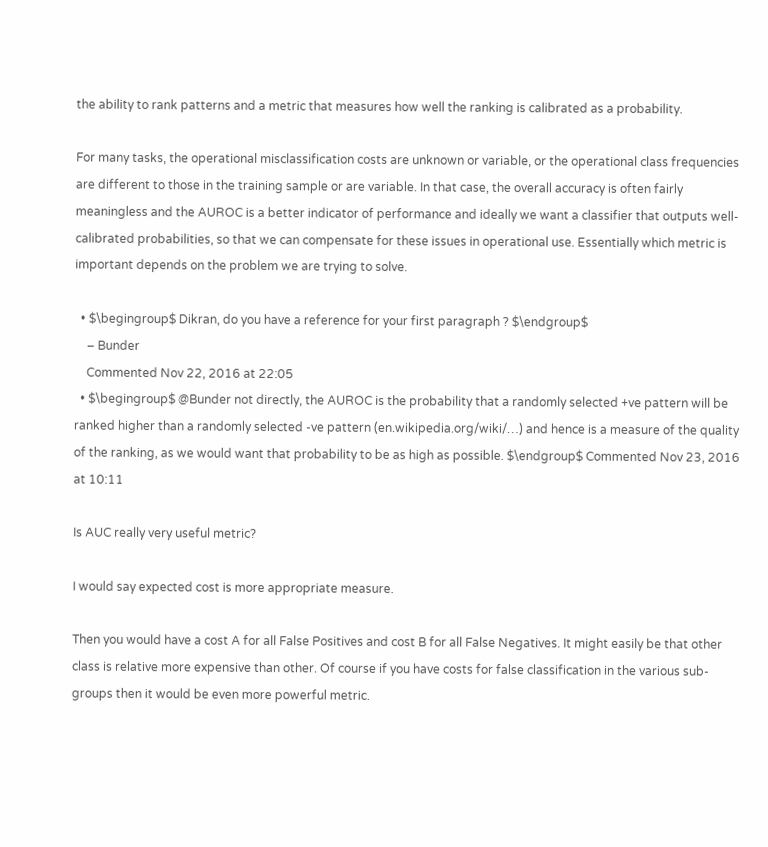the ability to rank patterns and a metric that measures how well the ranking is calibrated as a probability.

For many tasks, the operational misclassification costs are unknown or variable, or the operational class frequencies are different to those in the training sample or are variable. In that case, the overall accuracy is often fairly meaningless and the AUROC is a better indicator of performance and ideally we want a classifier that outputs well-calibrated probabilities, so that we can compensate for these issues in operational use. Essentially which metric is important depends on the problem we are trying to solve.

  • $\begingroup$ Dikran, do you have a reference for your first paragraph ? $\endgroup$
    – Bunder
    Commented Nov 22, 2016 at 22:05
  • $\begingroup$ @Bunder not directly, the AUROC is the probability that a randomly selected +ve pattern will be ranked higher than a randomly selected -ve pattern (en.wikipedia.org/wiki/…) and hence is a measure of the quality of the ranking, as we would want that probability to be as high as possible. $\endgroup$ Commented Nov 23, 2016 at 10:11

Is AUC really very useful metric?

I would say expected cost is more appropriate measure.

Then you would have a cost A for all False Positives and cost B for all False Negatives. It might easily be that other class is relative more expensive than other. Of course if you have costs for false classification in the various sub-groups then it would be even more powerful metric.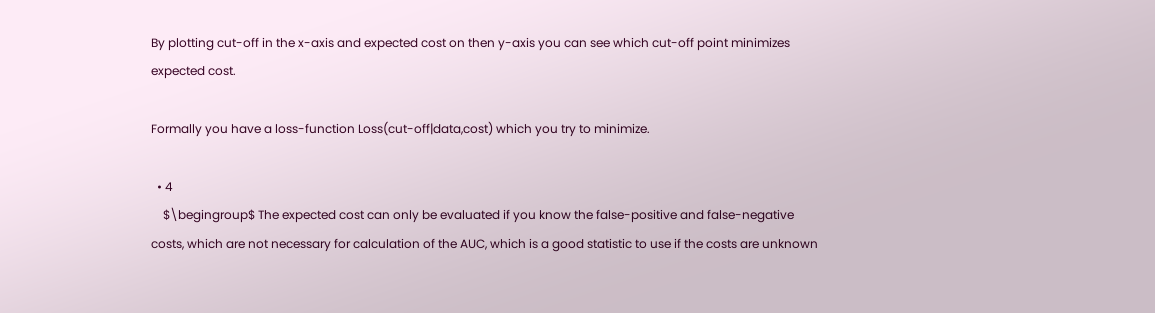By plotting cut-off in the x-axis and expected cost on then y-axis you can see which cut-off point minimizes expected cost.

Formally you have a loss-function Loss(cut-off|data,cost) which you try to minimize.

  • 4
    $\begingroup$ The expected cost can only be evaluated if you know the false-positive and false-negative costs, which are not necessary for calculation of the AUC, which is a good statistic to use if the costs are unknown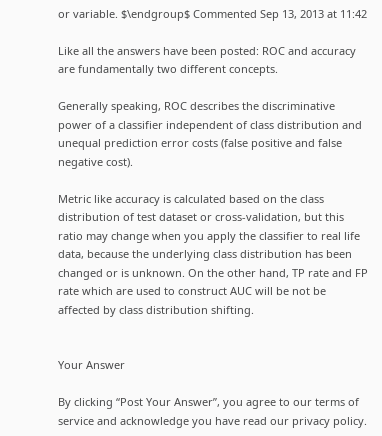or variable. $\endgroup$ Commented Sep 13, 2013 at 11:42

Like all the answers have been posted: ROC and accuracy are fundamentally two different concepts.

Generally speaking, ROC describes the discriminative power of a classifier independent of class distribution and unequal prediction error costs (false positive and false negative cost).

Metric like accuracy is calculated based on the class distribution of test dataset or cross-validation, but this ratio may change when you apply the classifier to real life data, because the underlying class distribution has been changed or is unknown. On the other hand, TP rate and FP rate which are used to construct AUC will be not be affected by class distribution shifting.


Your Answer

By clicking “Post Your Answer”, you agree to our terms of service and acknowledge you have read our privacy policy.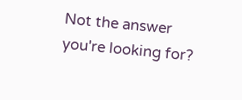Not the answer you're looking for?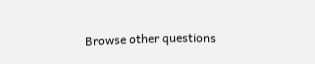Browse other questions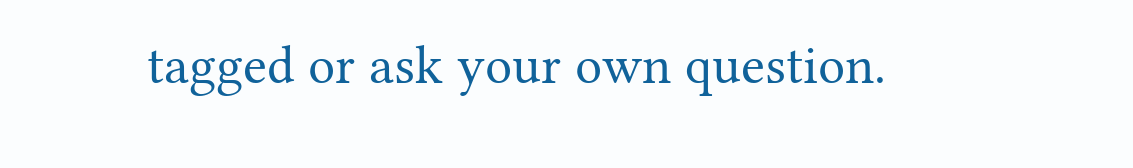tagged or ask your own question.